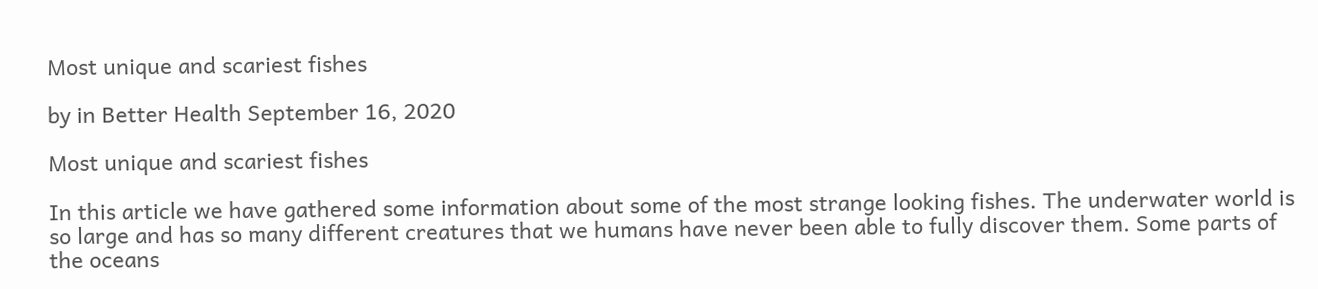Most unique and scariest fishes

by in Better Health September 16, 2020

Most unique and scariest fishes

In this article we have gathered some information about some of the most strange looking fishes. The underwater world is so large and has so many different creatures that we humans have never been able to fully discover them. Some parts of the oceans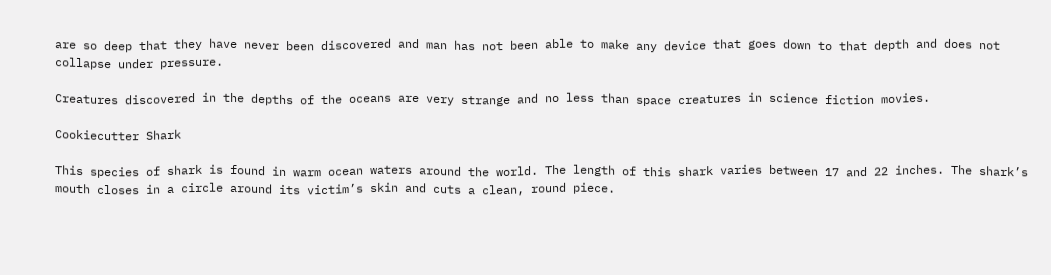are so deep that they have never been discovered and man has not been able to make any device that goes down to that depth and does not collapse under pressure.

Creatures discovered in the depths of the oceans are very strange and no less than space creatures in science fiction movies.

Cookiecutter Shark

This species of shark is found in warm ocean waters around the world. The length of this shark varies between 17 and 22 inches. The shark’s mouth closes in a circle around its victim’s skin and cuts a clean, round piece.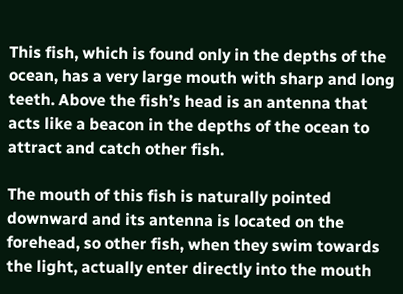This fish, which is found only in the depths of the ocean, has a very large mouth with sharp and long teeth. Above the fish’s head is an antenna that acts like a beacon in the depths of the ocean to attract and catch other fish.

The mouth of this fish is naturally pointed downward and its antenna is located on the forehead, so other fish, when they swim towards the light, actually enter directly into the mouth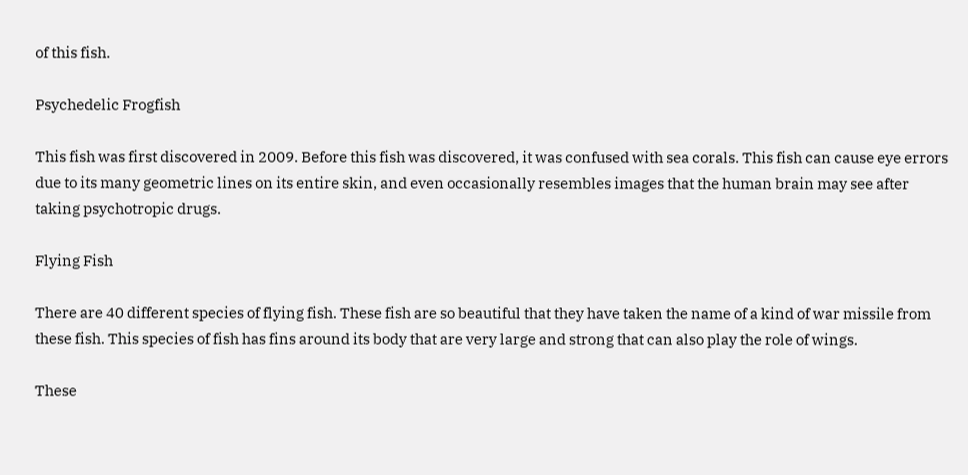of this fish.

Psychedelic Frogfish

This fish was first discovered in 2009. Before this fish was discovered, it was confused with sea corals. This fish can cause eye errors due to its many geometric lines on its entire skin, and even occasionally resembles images that the human brain may see after taking psychotropic drugs.

Flying Fish

There are 40 different species of flying fish. These fish are so beautiful that they have taken the name of a kind of war missile from these fish. This species of fish has fins around its body that are very large and strong that can also play the role of wings.

These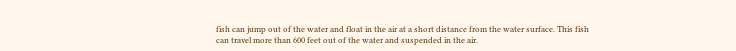fish can jump out of the water and float in the air at a short distance from the water surface. This fish can travel more than 600 feet out of the water and suspended in the air.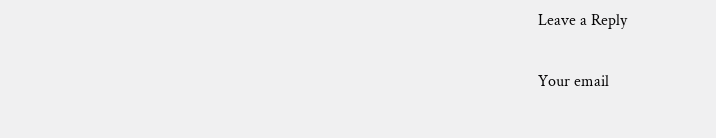Leave a Reply

Your email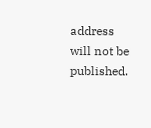address will not be published.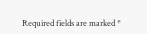Required fields are marked *